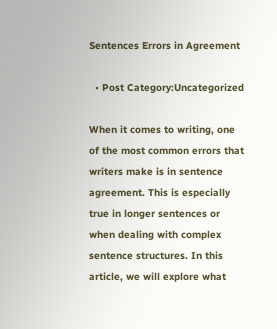Sentences Errors in Agreement

  • Post Category:Uncategorized

When it comes to writing, one of the most common errors that writers make is in sentence agreement. This is especially true in longer sentences or when dealing with complex sentence structures. In this article, we will explore what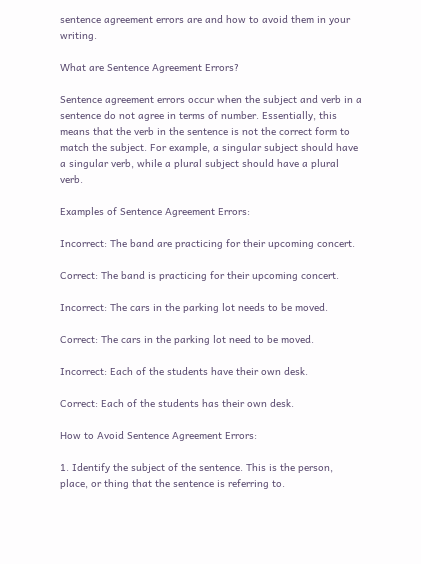sentence agreement errors are and how to avoid them in your writing.

What are Sentence Agreement Errors?

Sentence agreement errors occur when the subject and verb in a sentence do not agree in terms of number. Essentially, this means that the verb in the sentence is not the correct form to match the subject. For example, a singular subject should have a singular verb, while a plural subject should have a plural verb.

Examples of Sentence Agreement Errors:

Incorrect: The band are practicing for their upcoming concert.

Correct: The band is practicing for their upcoming concert.

Incorrect: The cars in the parking lot needs to be moved.

Correct: The cars in the parking lot need to be moved.

Incorrect: Each of the students have their own desk.

Correct: Each of the students has their own desk.

How to Avoid Sentence Agreement Errors:

1. Identify the subject of the sentence. This is the person, place, or thing that the sentence is referring to.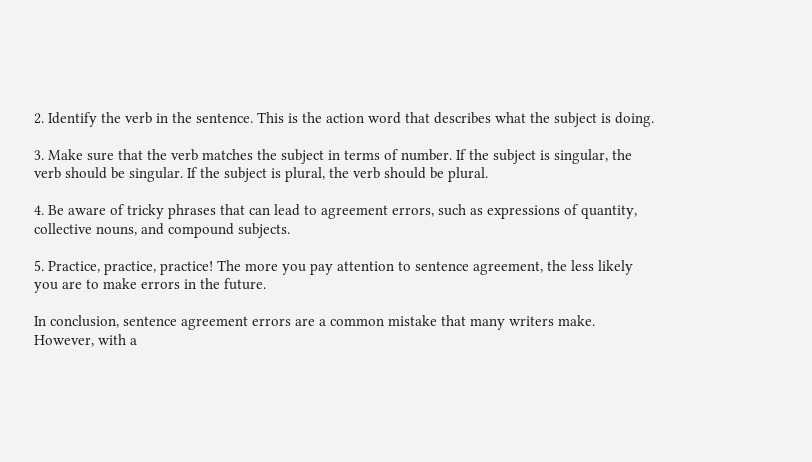2. Identify the verb in the sentence. This is the action word that describes what the subject is doing.

3. Make sure that the verb matches the subject in terms of number. If the subject is singular, the verb should be singular. If the subject is plural, the verb should be plural.

4. Be aware of tricky phrases that can lead to agreement errors, such as expressions of quantity, collective nouns, and compound subjects.

5. Practice, practice, practice! The more you pay attention to sentence agreement, the less likely you are to make errors in the future.

In conclusion, sentence agreement errors are a common mistake that many writers make. However, with a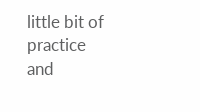little bit of practice and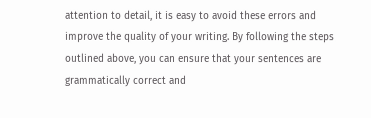attention to detail, it is easy to avoid these errors and improve the quality of your writing. By following the steps outlined above, you can ensure that your sentences are grammatically correct and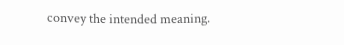convey the intended meaning.